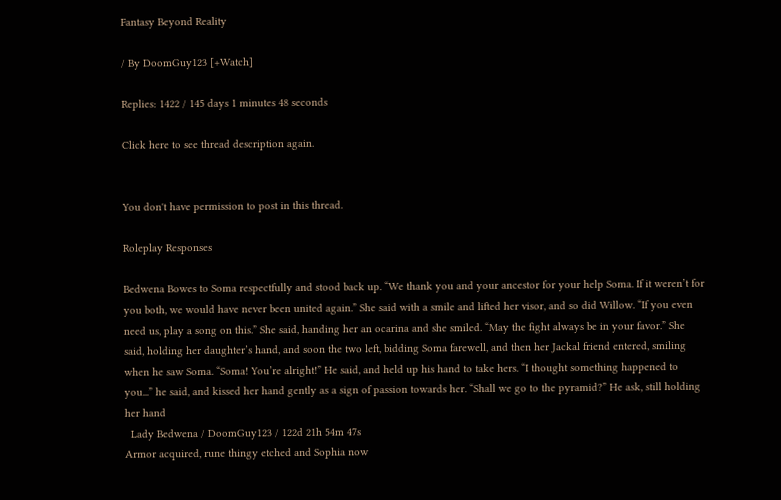Fantasy Beyond Reality

/ By DoomGuy123 [+Watch]

Replies: 1422 / 145 days 1 minutes 48 seconds

Click here to see thread description again.


You don't have permission to post in this thread.

Roleplay Responses

Bedwena Bowes to Soma respectfully and stood back up. “We thank you and your ancestor for your help Soma. If it weren’t for you both, we would have never been united again.” She said with a smile and lifted her visor, and so did Willow. “If you even need us, play a song on this.” She said, handing her an ocarina and she smiled. “May the fight always be in your favor.” She said, holding her daughter’s hand, and soon the two left, bidding Soma farewell, and then her Jackal friend entered, smiling when he saw Soma. “Soma! You’re alright!” He said, and held up his hand to take hers. “I thought something happened to you...” he said, and kissed her hand gently as a sign of passion towards her. “Shall we go to the pyramid?” He ask, still holding her hand
  Lady Bedwena / DoomGuy123 / 122d 21h 54m 47s
Armor acquired, rune thingy etched and Sophia now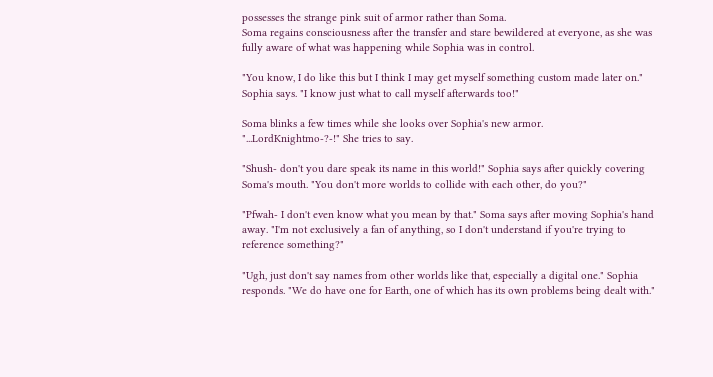possesses the strange pink suit of armor rather than Soma.
Soma regains consciousness after the transfer and stare bewildered at everyone, as she was fully aware of what was happening while Sophia was in control.

"You know, I do like this but I think I may get myself something custom made later on." Sophia says. "I know just what to call myself afterwards too!"

Soma blinks a few times while she looks over Sophia's new armor.
"...LordKnightmo-?-!" She tries to say.

"Shush- don't you dare speak its name in this world!" Sophia says after quickly covering Soma's mouth. "You don't more worlds to collide with each other, do you?"

"Pfwah- I don't even know what you mean by that." Soma says after moving Sophia's hand away. "I'm not exclusively a fan of anything, so I don't understand if you're trying to reference something?"

"Ugh, just don't say names from other worlds like that, especially a digital one." Sophia responds. "We do have one for Earth, one of which has its own problems being dealt with."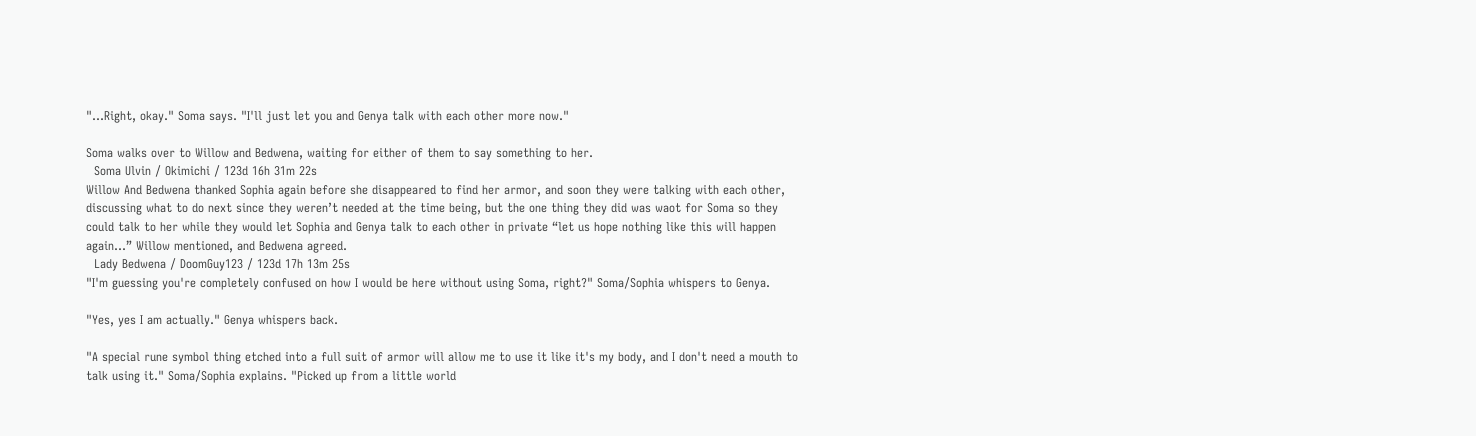"...Right, okay." Soma says. "I'll just let you and Genya talk with each other more now."

Soma walks over to Willow and Bedwena, waiting for either of them to say something to her.
  Soma Ulvin / Okimichi / 123d 16h 31m 22s
Willow And Bedwena thanked Sophia again before she disappeared to find her armor, and soon they were talking with each other, discussing what to do next since they weren’t needed at the time being, but the one thing they did was waot for Soma so they could talk to her while they would let Sophia and Genya talk to each other in private “let us hope nothing like this will happen again...” Willow mentioned, and Bedwena agreed.
  Lady Bedwena / DoomGuy123 / 123d 17h 13m 25s
"I'm guessing you're completely confused on how I would be here without using Soma, right?" Soma/Sophia whispers to Genya.

"Yes, yes I am actually." Genya whispers back.

"A special rune symbol thing etched into a full suit of armor will allow me to use it like it's my body, and I don't need a mouth to talk using it." Soma/Sophia explains. "Picked up from a little world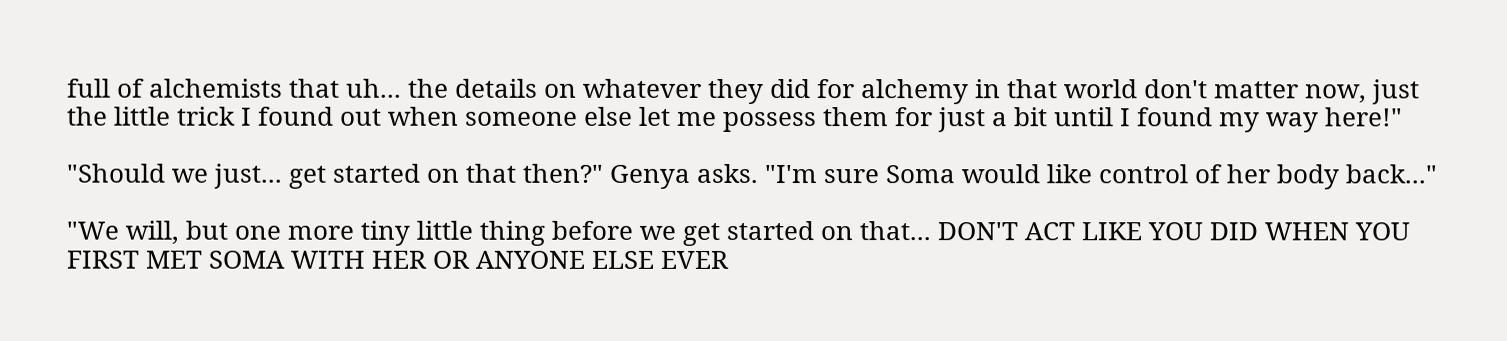full of alchemists that uh... the details on whatever they did for alchemy in that world don't matter now, just the little trick I found out when someone else let me possess them for just a bit until I found my way here!"

"Should we just... get started on that then?" Genya asks. "I'm sure Soma would like control of her body back..."

"We will, but one more tiny little thing before we get started on that... DON'T ACT LIKE YOU DID WHEN YOU FIRST MET SOMA WITH HER OR ANYONE ELSE EVER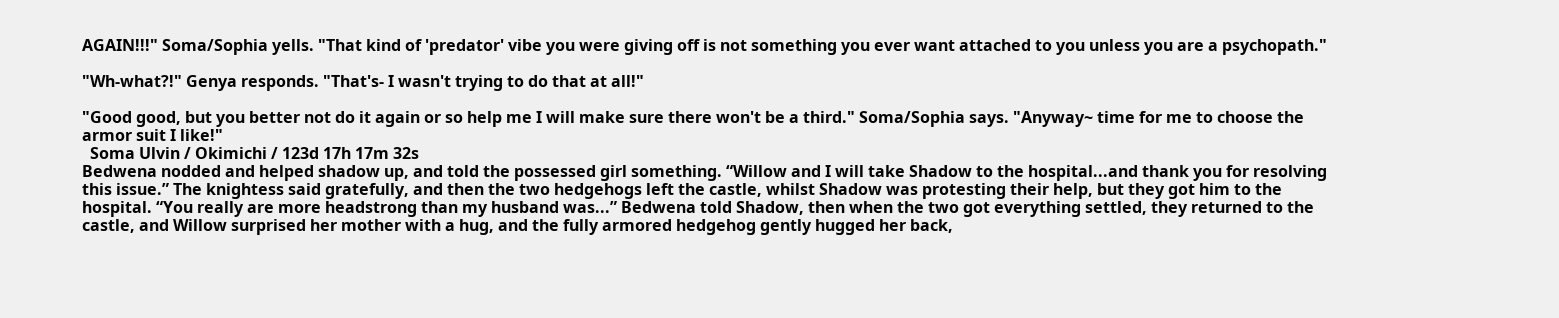AGAIN!!!" Soma/Sophia yells. "That kind of 'predator' vibe you were giving off is not something you ever want attached to you unless you are a psychopath."

"Wh-what?!" Genya responds. "That's- I wasn't trying to do that at all!"

"Good good, but you better not do it again or so help me I will make sure there won't be a third." Soma/Sophia says. "Anyway~ time for me to choose the armor suit I like!"
  Soma Ulvin / Okimichi / 123d 17h 17m 32s
Bedwena nodded and helped shadow up, and told the possessed girl something. “Willow and I will take Shadow to the hospital...and thank you for resolving this issue.” The knightess said gratefully, and then the two hedgehogs left the castle, whilst Shadow was protesting their help, but they got him to the hospital. “You really are more headstrong than my husband was...” Bedwena told Shadow, then when the two got everything settled, they returned to the castle, and Willow surprised her mother with a hug, and the fully armored hedgehog gently hugged her back,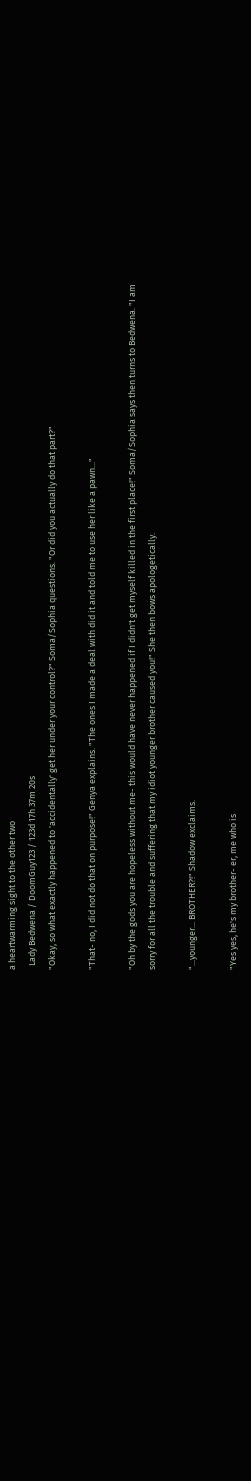a heartwarming sight to the other two
  Lady Bedwena / DoomGuy123 / 123d 17h 37m 20s
"Okay, so what exactly happened to 'accidentally' get her under your control?" Soma/Sophia questions. "Or did you actually do that part?"

"That- no, I did not do that on purpose!" Genya explains. "The ones I made a deal with did it and told me to use her like a pawn..."

"Oh by the gods you are hopeless without me- this would have never happened if I didn't get myself killed in the first place!" Soma/Sophia says then turns to Bedwena. "I am sorry for all the trouble and suffering that my idiot younger brother caused you!" She then bows apologetically.

"...younger... BROTHER?!" Shadow exclaims.

"Yes yes, he's my brother- er, me who is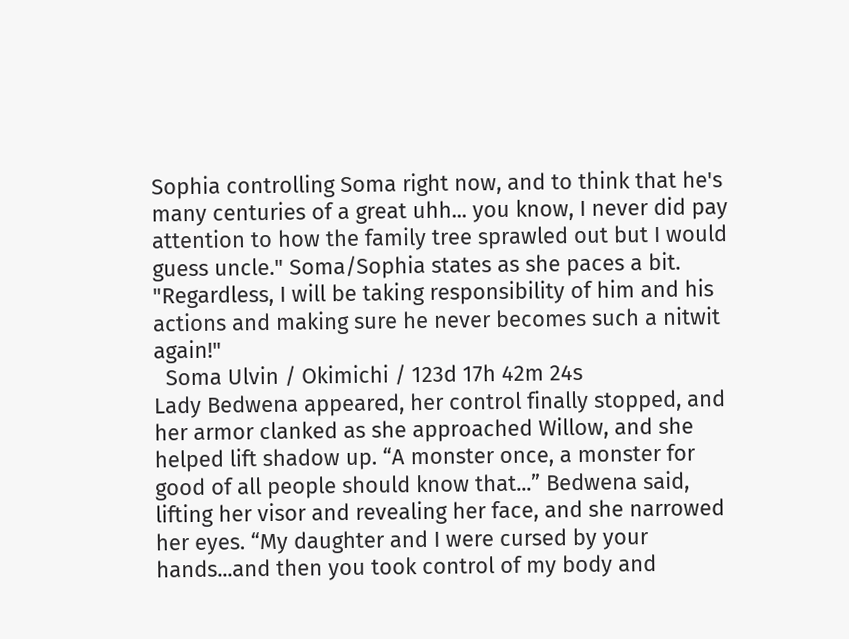Sophia controlling Soma right now, and to think that he's many centuries of a great uhh... you know, I never did pay attention to how the family tree sprawled out but I would guess uncle." Soma/Sophia states as she paces a bit. "Regardless, I will be taking responsibility of him and his actions and making sure he never becomes such a nitwit again!"
  Soma Ulvin / Okimichi / 123d 17h 42m 24s
Lady Bedwena appeared, her control finally stopped, and her armor clanked as she approached Willow, and she helped lift shadow up. “A monster once, a monster for good of all people should know that...” Bedwena said, lifting her visor and revealing her face, and she narrowed her eyes. “My daughter and I were cursed by your hands...and then you took control of my body and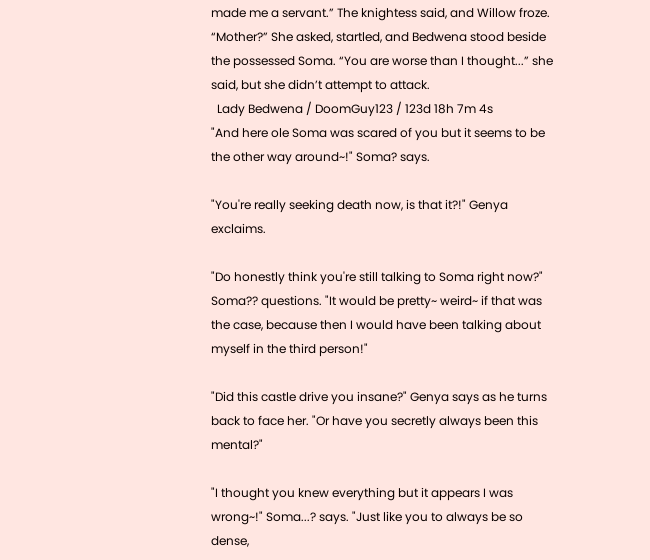made me a servant.” The knightess said, and Willow froze. “Mother?” She asked, startled, and Bedwena stood beside the possessed Soma. “You are worse than I thought...” she said, but she didn’t attempt to attack.
  Lady Bedwena / DoomGuy123 / 123d 18h 7m 4s
"And here ole Soma was scared of you but it seems to be the other way around~!" Soma? says.

"You're really seeking death now, is that it?!" Genya exclaims.

"Do honestly think you're still talking to Soma right now?" Soma?? questions. "It would be pretty~ weird~ if that was the case, because then I would have been talking about myself in the third person!"

"Did this castle drive you insane?" Genya says as he turns back to face her. "Or have you secretly always been this mental?"

"I thought you knew everything but it appears I was wrong~!" Soma...? says. "Just like you to always be so dense,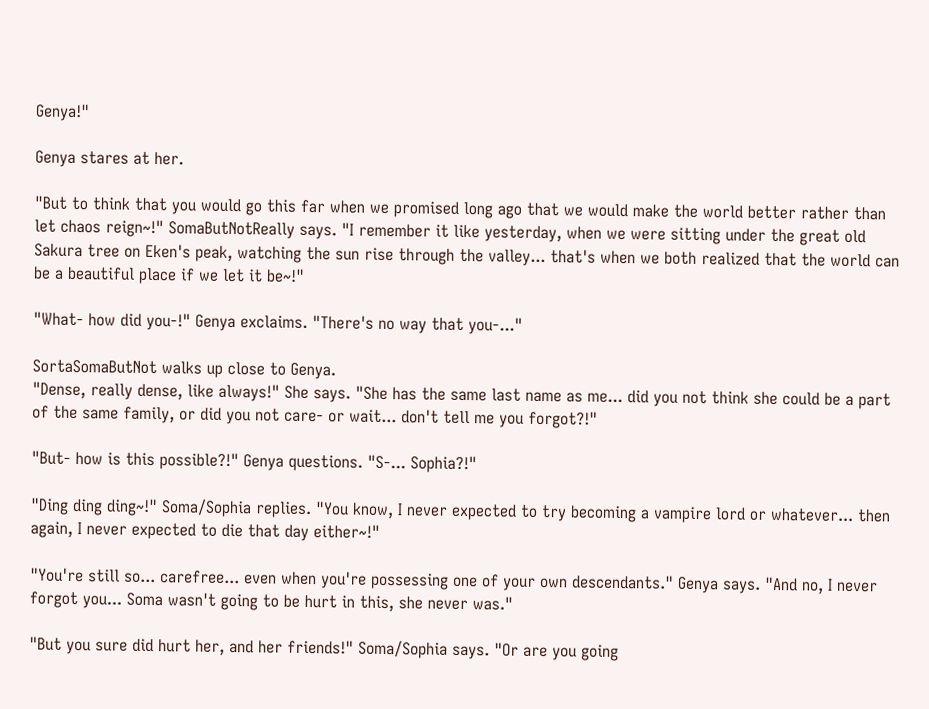Genya!"

Genya stares at her.

"But to think that you would go this far when we promised long ago that we would make the world better rather than let chaos reign~!" SomaButNotReally says. "I remember it like yesterday, when we were sitting under the great old Sakura tree on Eken's peak, watching the sun rise through the valley... that's when we both realized that the world can be a beautiful place if we let it be~!"

"What- how did you-!" Genya exclaims. "There's no way that you-..."

SortaSomaButNot walks up close to Genya.
"Dense, really dense, like always!" She says. "She has the same last name as me... did you not think she could be a part of the same family, or did you not care- or wait... don't tell me you forgot?!"

"But- how is this possible?!" Genya questions. "S-... Sophia?!"

"Ding ding ding~!" Soma/Sophia replies. "You know, I never expected to try becoming a vampire lord or whatever... then again, I never expected to die that day either~!"

"You're still so... carefree... even when you're possessing one of your own descendants." Genya says. "And no, I never forgot you... Soma wasn't going to be hurt in this, she never was."

"But you sure did hurt her, and her friends!" Soma/Sophia says. "Or are you going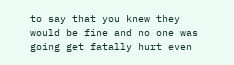to say that you knew they would be fine and no one was going get fatally hurt even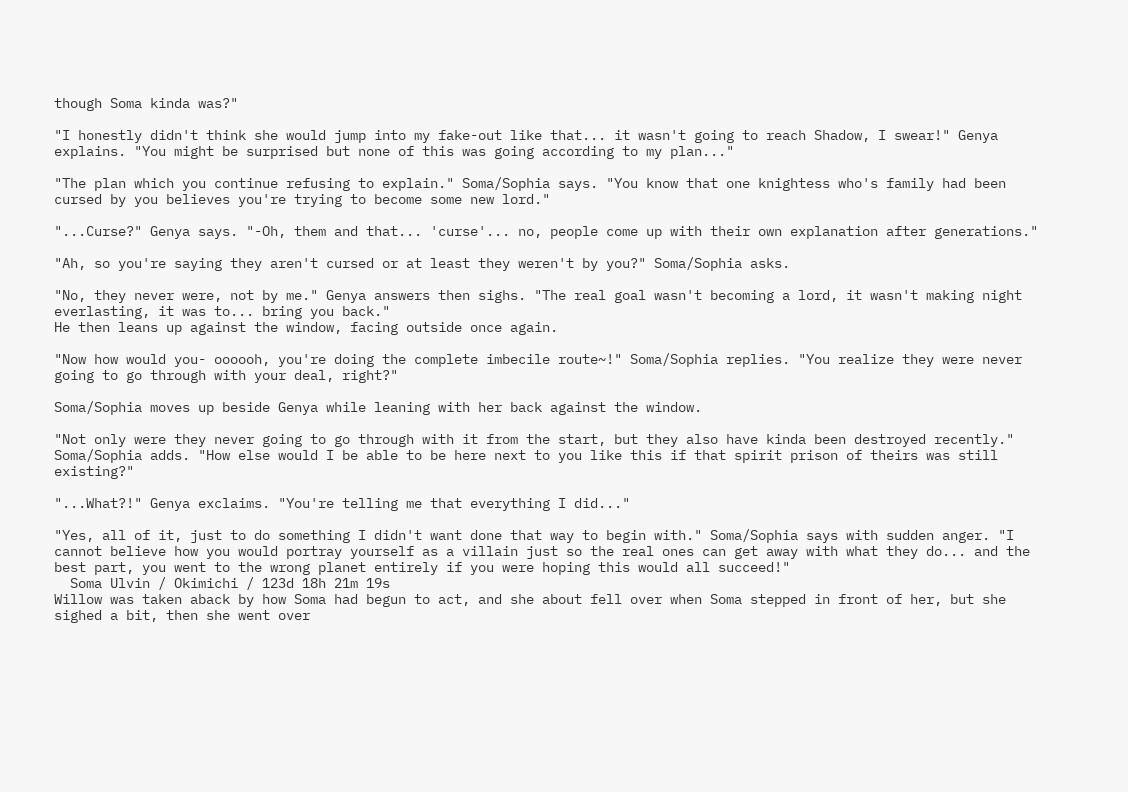though Soma kinda was?"

"I honestly didn't think she would jump into my fake-out like that... it wasn't going to reach Shadow, I swear!" Genya explains. "You might be surprised but none of this was going according to my plan..."

"The plan which you continue refusing to explain." Soma/Sophia says. "You know that one knightess who's family had been cursed by you believes you're trying to become some new lord."

"...Curse?" Genya says. "-Oh, them and that... 'curse'... no, people come up with their own explanation after generations."

"Ah, so you're saying they aren't cursed or at least they weren't by you?" Soma/Sophia asks.

"No, they never were, not by me." Genya answers then sighs. "The real goal wasn't becoming a lord, it wasn't making night everlasting, it was to... bring you back."
He then leans up against the window, facing outside once again.

"Now how would you- oooooh, you're doing the complete imbecile route~!" Soma/Sophia replies. "You realize they were never going to go through with your deal, right?"

Soma/Sophia moves up beside Genya while leaning with her back against the window.

"Not only were they never going to go through with it from the start, but they also have kinda been destroyed recently." Soma/Sophia adds. "How else would I be able to be here next to you like this if that spirit prison of theirs was still existing?"

"...What?!" Genya exclaims. "You're telling me that everything I did..."

"Yes, all of it, just to do something I didn't want done that way to begin with." Soma/Sophia says with sudden anger. "I cannot believe how you would portray yourself as a villain just so the real ones can get away with what they do... and the best part, you went to the wrong planet entirely if you were hoping this would all succeed!"
  Soma Ulvin / Okimichi / 123d 18h 21m 19s
Willow was taken aback by how Soma had begun to act, and she about fell over when Soma stepped in front of her, but she sighed a bit, then she went over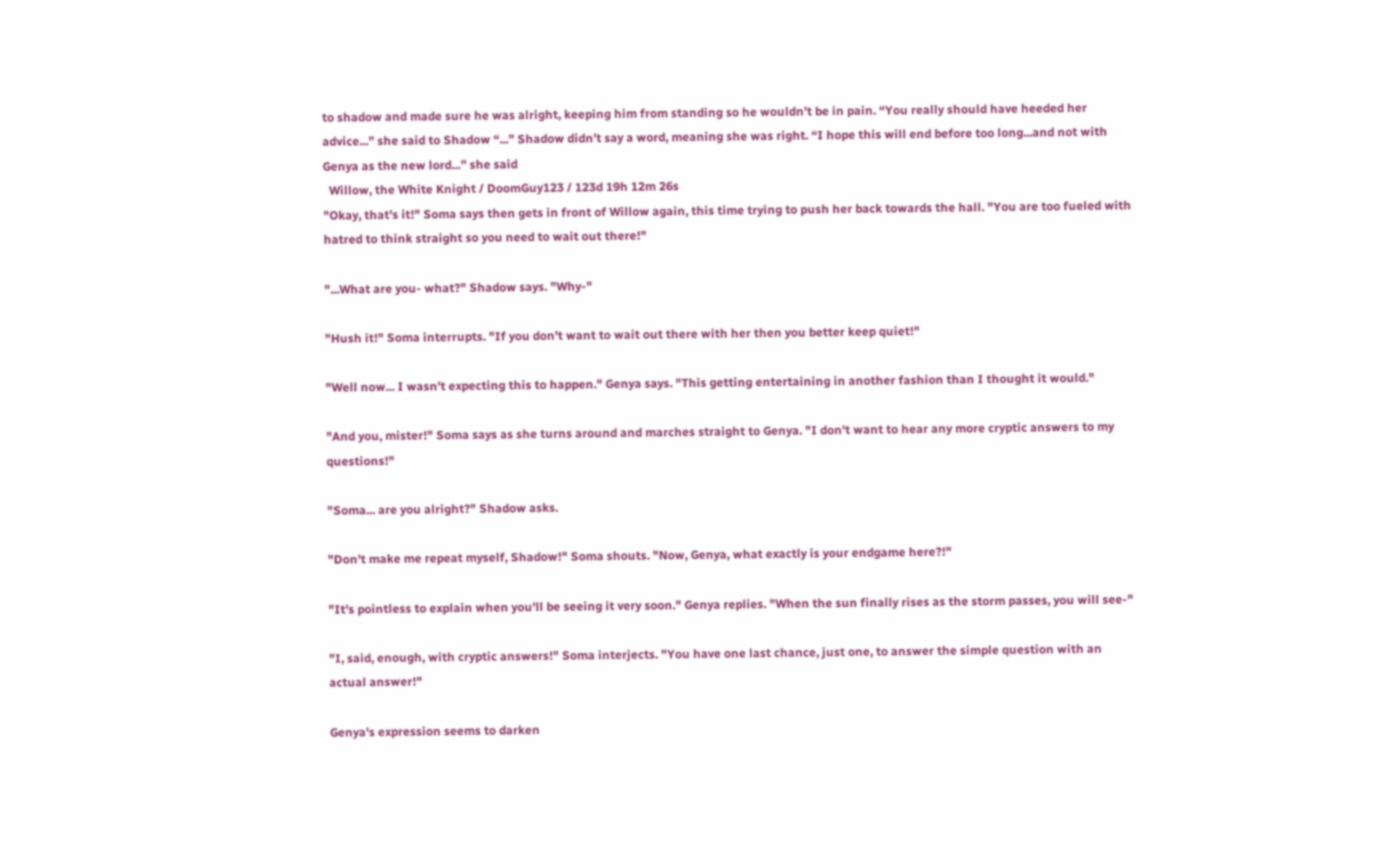to shadow and made sure he was alright, keeping him from standing so he wouldn’t be in pain. “You really should have heeded her advice...” she said to Shadow “...” Shadow didn’t say a word, meaning she was right. “I hope this will end before too long...and not with Genya as the new lord...” she said
  Willow, the White Knight / DoomGuy123 / 123d 19h 12m 26s
"Okay, that's it!" Soma says then gets in front of Willow again, this time trying to push her back towards the hall. "You are too fueled with hatred to think straight so you need to wait out there!"

"...What are you- what?" Shadow says. "Why-"

"Hush it!" Soma interrupts. "If you don't want to wait out there with her then you better keep quiet!"

"Well now... I wasn't expecting this to happen." Genya says. "This getting entertaining in another fashion than I thought it would."

"And you, mister!" Soma says as she turns around and marches straight to Genya. "I don't want to hear any more cryptic answers to my questions!"

"Soma... are you alright?" Shadow asks.

"Don't make me repeat myself, Shadow!" Soma shouts. "Now, Genya, what exactly is your endgame here?!"

"It's pointless to explain when you'll be seeing it very soon." Genya replies. "When the sun finally rises as the storm passes, you will see-"

"I, said, enough, with cryptic answers!" Soma interjects. "You have one last chance, just one, to answer the simple question with an actual answer!"

Genya's expression seems to darken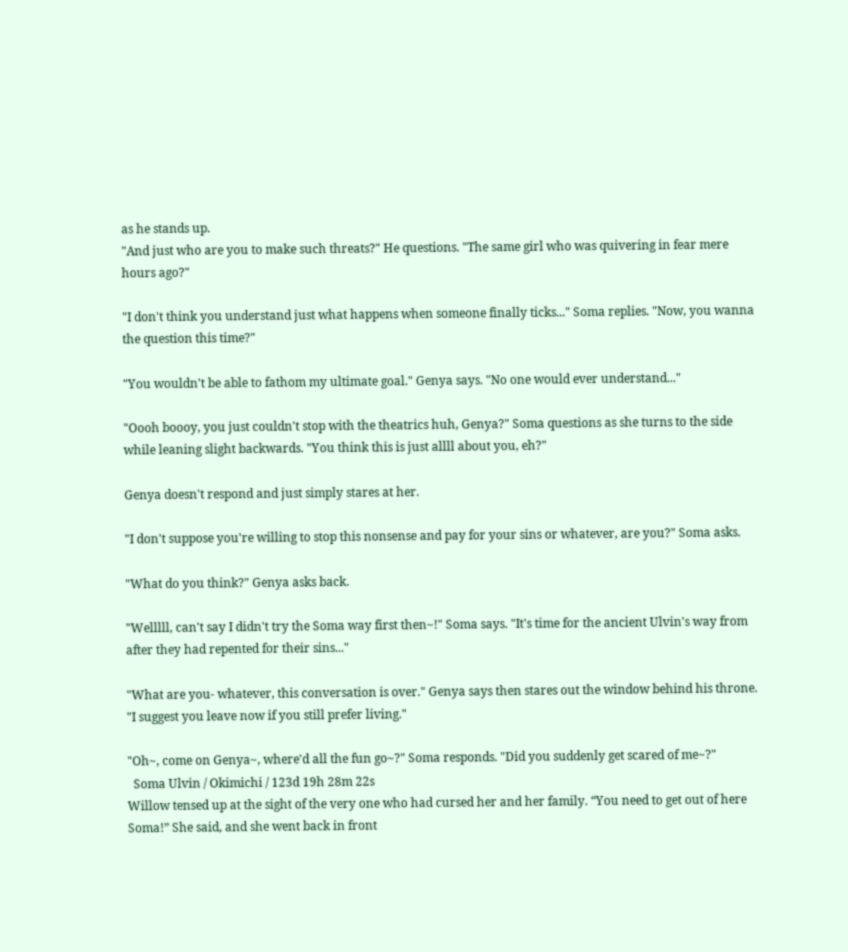as he stands up.
"And just who are you to make such threats?" He questions. "The same girl who was quivering in fear mere hours ago?"

"I don't think you understand just what happens when someone finally ticks..." Soma replies. "Now, you wanna the question this time?"

"You wouldn't be able to fathom my ultimate goal." Genya says. "No one would ever understand..."

"Oooh boooy, you just couldn't stop with the theatrics huh, Genya?" Soma questions as she turns to the side while leaning slight backwards. "You think this is just allll about you, eh?"

Genya doesn't respond and just simply stares at her.

"I don't suppose you're willing to stop this nonsense and pay for your sins or whatever, are you?" Soma asks.

"What do you think?" Genya asks back.

"Welllll, can't say I didn't try the Soma way first then~!" Soma says. "It's time for the ancient Ulvin's way from after they had repented for their sins..."

"What are you- whatever, this conversation is over." Genya says then stares out the window behind his throne. "I suggest you leave now if you still prefer living."

"Oh~, come on Genya~, where'd all the fun go~?" Soma responds. "Did you suddenly get scared of me~?"
  Soma Ulvin / Okimichi / 123d 19h 28m 22s
Willow tensed up at the sight of the very one who had cursed her and her family. “You need to get out of here Soma!” She said, and she went back in front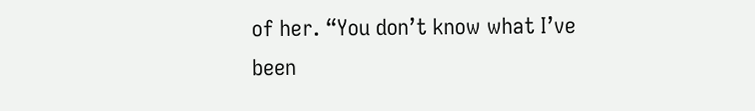of her. “You don’t know what I’ve been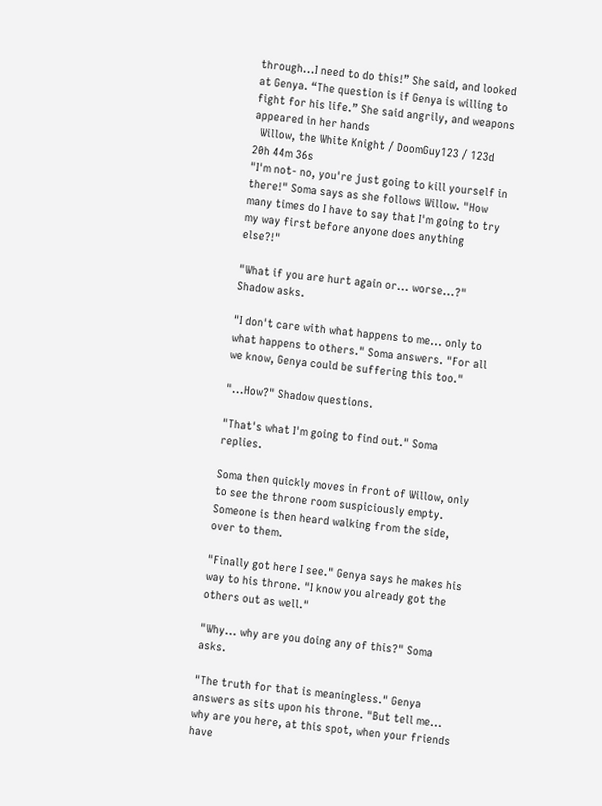through...I need to do this!” She said, and looked at Genya. “The question is if Genya is willing to fight for his life.” She said angrily, and weapons appeared in her hands
  Willow, the White Knight / DoomGuy123 / 123d 20h 44m 36s
"I'm not- no, you're just going to kill yourself in there!" Soma says as she follows Willow. "How many times do I have to say that I'm going to try my way first before anyone does anything else?!"

"What if you are hurt again or... worse...?" Shadow asks.

"I don't care with what happens to me... only to what happens to others." Soma answers. "For all we know, Genya could be suffering this too."

"...How?" Shadow questions.

"That's what I'm going to find out." Soma replies.

Soma then quickly moves in front of Willow, only to see the throne room suspiciously empty. Someone is then heard walking from the side, over to them.

"Finally got here I see." Genya says he makes his way to his throne. "I know you already got the others out as well."

"Why... why are you doing any of this?" Soma asks.

"The truth for that is meaningless." Genya answers as sits upon his throne. "But tell me... why are you here, at this spot, when your friends have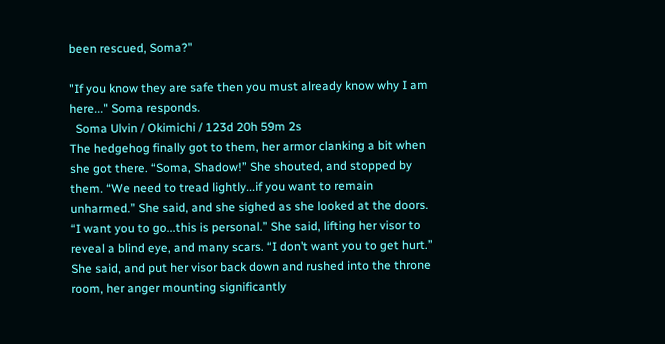been rescued, Soma?"

"If you know they are safe then you must already know why I am here..." Soma responds.
  Soma Ulvin / Okimichi / 123d 20h 59m 2s
The hedgehog finally got to them, her armor clanking a bit when she got there. “Soma, Shadow!” She shouted, and stopped by them. “We need to tread lightly...if you want to remain unharmed.” She said, and she sighed as she looked at the doors. “I want you to go...this is personal.” She said, lifting her visor to reveal a blind eye, and many scars. “I don’t want you to get hurt.” She said, and put her visor back down and rushed into the throne room, her anger mounting significantly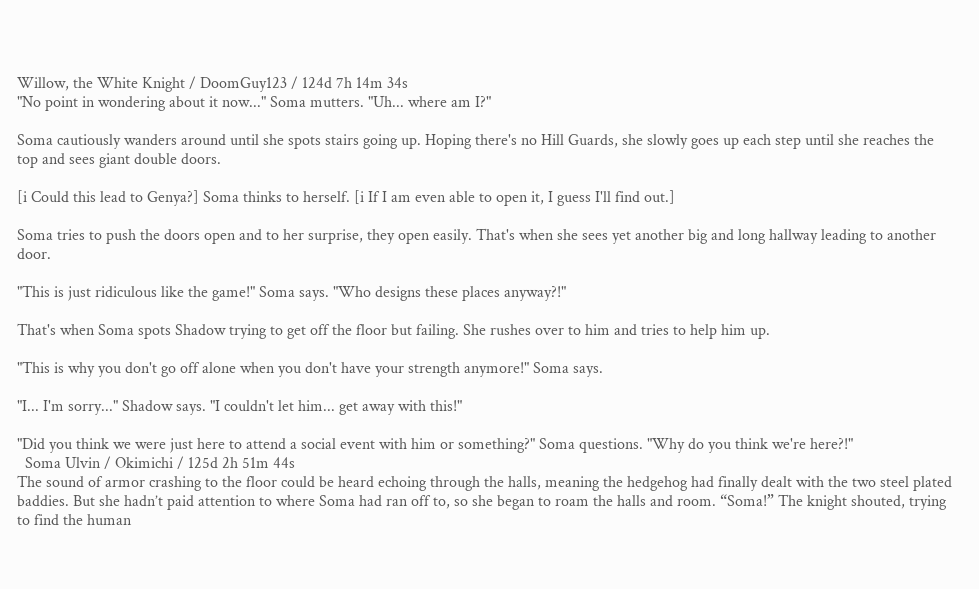Willow, the White Knight / DoomGuy123 / 124d 7h 14m 34s
"No point in wondering about it now..." Soma mutters. "Uh... where am I?"

Soma cautiously wanders around until she spots stairs going up. Hoping there's no Hill Guards, she slowly goes up each step until she reaches the top and sees giant double doors.

[i Could this lead to Genya?] Soma thinks to herself. [i If I am even able to open it, I guess I'll find out.]

Soma tries to push the doors open and to her surprise, they open easily. That's when she sees yet another big and long hallway leading to another door.

"This is just ridiculous like the game!" Soma says. "Who designs these places anyway?!"

That's when Soma spots Shadow trying to get off the floor but failing. She rushes over to him and tries to help him up.

"This is why you don't go off alone when you don't have your strength anymore!" Soma says.

"I... I'm sorry..." Shadow says. "I couldn't let him... get away with this!"

"Did you think we were just here to attend a social event with him or something?" Soma questions. "Why do you think we're here?!"
  Soma Ulvin / Okimichi / 125d 2h 51m 44s
The sound of armor crashing to the floor could be heard echoing through the halls, meaning the hedgehog had finally dealt with the two steel plated baddies. But she hadn’t paid attention to where Soma had ran off to, so she began to roam the halls and room. “Soma!” The knight shouted, trying to find the human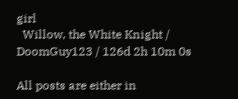girl
  Willow, the White Knight / DoomGuy123 / 126d 2h 10m 0s

All posts are either in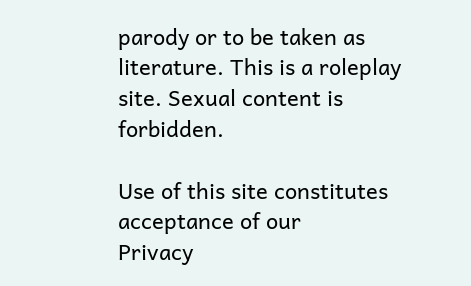parody or to be taken as literature. This is a roleplay site. Sexual content is forbidden.

Use of this site constitutes acceptance of our
Privacy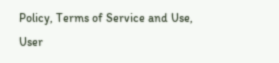Policy, Terms of Service and Use, User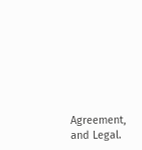Agreement, and Legal.